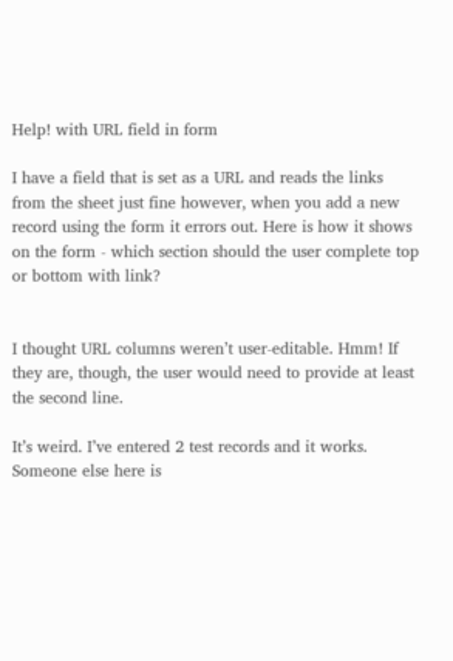Help! with URL field in form

I have a field that is set as a URL and reads the links from the sheet just fine however, when you add a new record using the form it errors out. Here is how it shows on the form - which section should the user complete top or bottom with link?


I thought URL columns weren’t user-editable. Hmm! If they are, though, the user would need to provide at least the second line.

It’s weird. I’ve entered 2 test records and it works. Someone else here is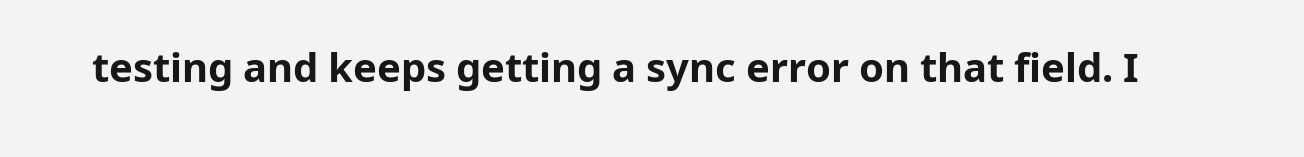testing and keeps getting a sync error on that field. I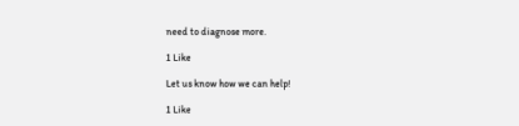need to diagnose more.

1 Like

Let us know how we can help!

1 Like